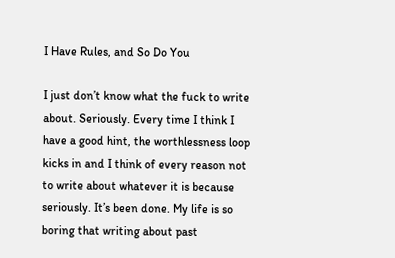I Have Rules, and So Do You

I just don’t know what the fuck to write about. Seriously. Every time I think I have a good hint, the worthlessness loop kicks in and I think of every reason not to write about whatever it is because seriously. It’s been done. My life is so boring that writing about past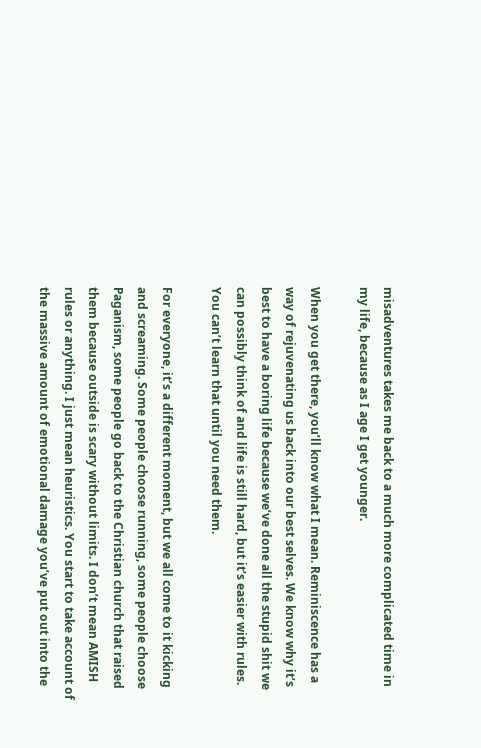misadventures takes me back to a much more complicated time in my life, because as I age I get younger.

When you get there, you’ll know what I mean. Reminiscence has a way of rejuvenating us back into our best selves. We know why it’s best to have a boring life because we’ve done all the stupid shit we can possibly think of and life is still hard, but it’s easier with rules. You can’t learn that until you need them.

For everyone, it’s a different moment, but we all come to it kicking and screaming. Some people choose running, some people choose Paganism, some people go back to the Christian church that raised them because outside is scary without limits. I don’t mean AMISH rules or anything. I just mean heuristics. You start to take account of the massive amount of emotional damage you’ve put out into the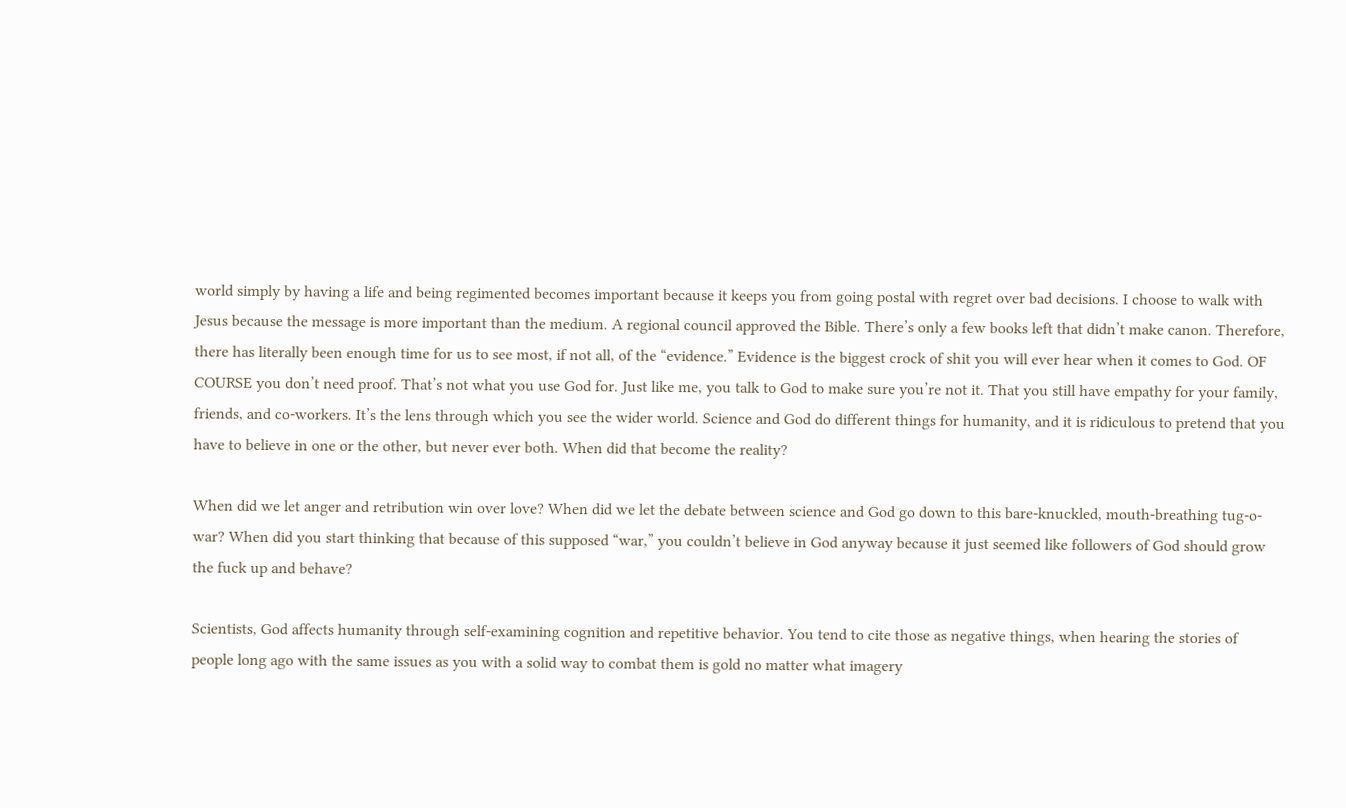world simply by having a life and being regimented becomes important because it keeps you from going postal with regret over bad decisions. I choose to walk with Jesus because the message is more important than the medium. A regional council approved the Bible. There’s only a few books left that didn’t make canon. Therefore, there has literally been enough time for us to see most, if not all, of the “evidence.” Evidence is the biggest crock of shit you will ever hear when it comes to God. OF COURSE you don’t need proof. That’s not what you use God for. Just like me, you talk to God to make sure you’re not it. That you still have empathy for your family, friends, and co-workers. It’s the lens through which you see the wider world. Science and God do different things for humanity, and it is ridiculous to pretend that you have to believe in one or the other, but never ever both. When did that become the reality?

When did we let anger and retribution win over love? When did we let the debate between science and God go down to this bare-knuckled, mouth-breathing tug-o-war? When did you start thinking that because of this supposed “war,” you couldn’t believe in God anyway because it just seemed like followers of God should grow the fuck up and behave?

Scientists, God affects humanity through self-examining cognition and repetitive behavior. You tend to cite those as negative things, when hearing the stories of people long ago with the same issues as you with a solid way to combat them is gold no matter what imagery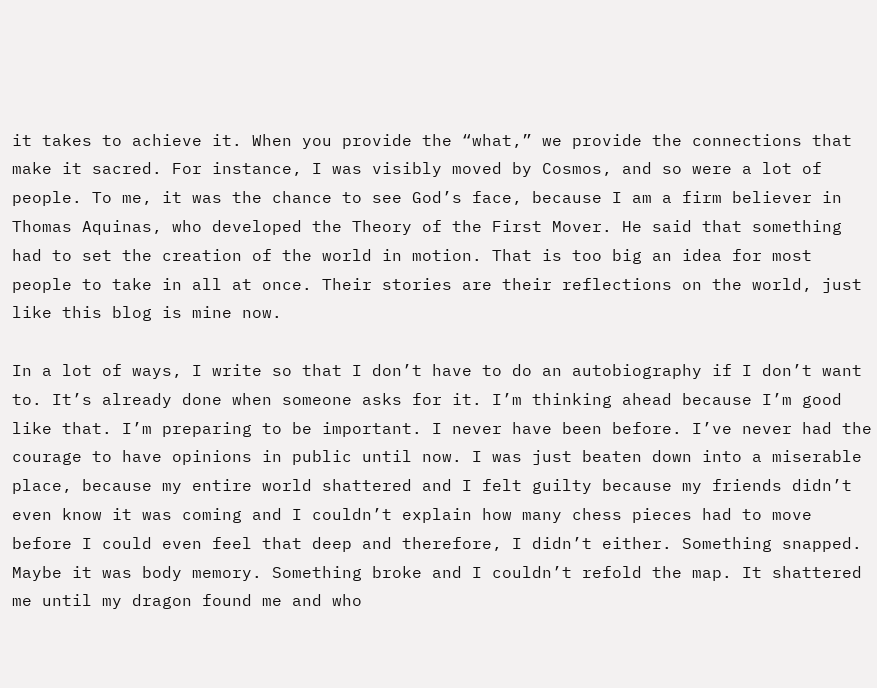it takes to achieve it. When you provide the “what,” we provide the connections that make it sacred. For instance, I was visibly moved by Cosmos, and so were a lot of people. To me, it was the chance to see God’s face, because I am a firm believer in Thomas Aquinas, who developed the Theory of the First Mover. He said that something had to set the creation of the world in motion. That is too big an idea for most people to take in all at once. Their stories are their reflections on the world, just like this blog is mine now.

In a lot of ways, I write so that I don’t have to do an autobiography if I don’t want to. It’s already done when someone asks for it. I’m thinking ahead because I’m good like that. I’m preparing to be important. I never have been before. I’ve never had the courage to have opinions in public until now. I was just beaten down into a miserable place, because my entire world shattered and I felt guilty because my friends didn’t even know it was coming and I couldn’t explain how many chess pieces had to move before I could even feel that deep and therefore, I didn’t either. Something snapped. Maybe it was body memory. Something broke and I couldn’t refold the map. It shattered me until my dragon found me and who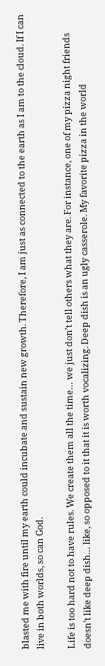blasted me with fire until my earth could incubate and sustain new growth. Therefore, I am just as connected to the earth as I am to the cloud. If I can live in both worlds, so can God.

Life is too hard not to have rules. We create them all the time… we just don’t tell others what they are. For instance, one of my pizza night friends doesn’t like deep dish… like, so opposed to it that it is worth vocalizing. Deep dish is an ugly casserole. My favorite pizza in the world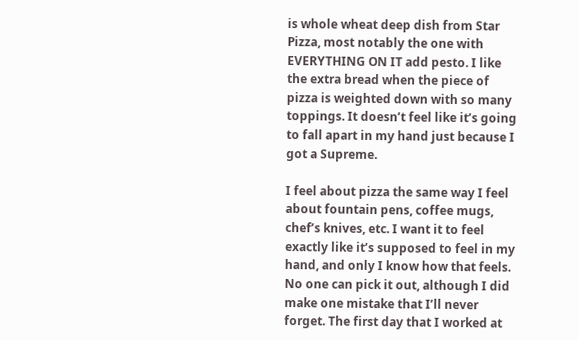is whole wheat deep dish from Star Pizza, most notably the one with EVERYTHING ON IT add pesto. I like the extra bread when the piece of pizza is weighted down with so many toppings. It doesn’t feel like it’s going to fall apart in my hand just because I got a Supreme.

I feel about pizza the same way I feel about fountain pens, coffee mugs, chef’s knives, etc. I want it to feel exactly like it’s supposed to feel in my hand, and only I know how that feels. No one can pick it out, although I did make one mistake that I’ll never forget. The first day that I worked at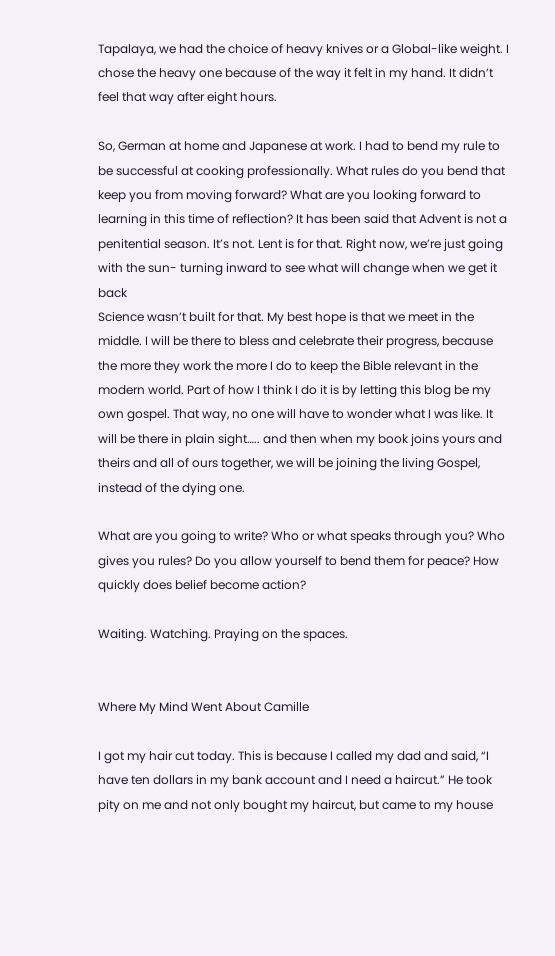Tapalaya, we had the choice of heavy knives or a Global-like weight. I chose the heavy one because of the way it felt in my hand. It didn’t feel that way after eight hours.

So, German at home and Japanese at work. I had to bend my rule to be successful at cooking professionally. What rules do you bend that keep you from moving forward? What are you looking forward to learning in this time of reflection? It has been said that Advent is not a penitential season. It’s not. Lent is for that. Right now, we’re just going with the sun- turning inward to see what will change when we get it back
Science wasn’t built for that. My best hope is that we meet in the middle. I will be there to bless and celebrate their progress, because the more they work the more I do to keep the Bible relevant in the modern world. Part of how I think I do it is by letting this blog be my own gospel. That way, no one will have to wonder what I was like. It will be there in plain sight….. and then when my book joins yours and theirs and all of ours together, we will be joining the living Gospel, instead of the dying one.

What are you going to write? Who or what speaks through you? Who gives you rules? Do you allow yourself to bend them for peace? How quickly does belief become action?

Waiting. Watching. Praying on the spaces.


Where My Mind Went About Camille

I got my hair cut today. This is because I called my dad and said, “I have ten dollars in my bank account and I need a haircut.” He took pity on me and not only bought my haircut, but came to my house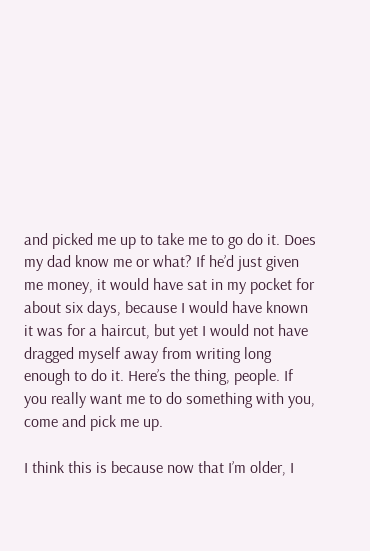and picked me up to take me to go do it. Does my dad know me or what? If he’d just given me money, it would have sat in my pocket for about six days, because I would have known it was for a haircut, but yet I would not have dragged myself away from writing long enough to do it. Here’s the thing, people. If you really want me to do something with you, come and pick me up.

I think this is because now that I’m older, I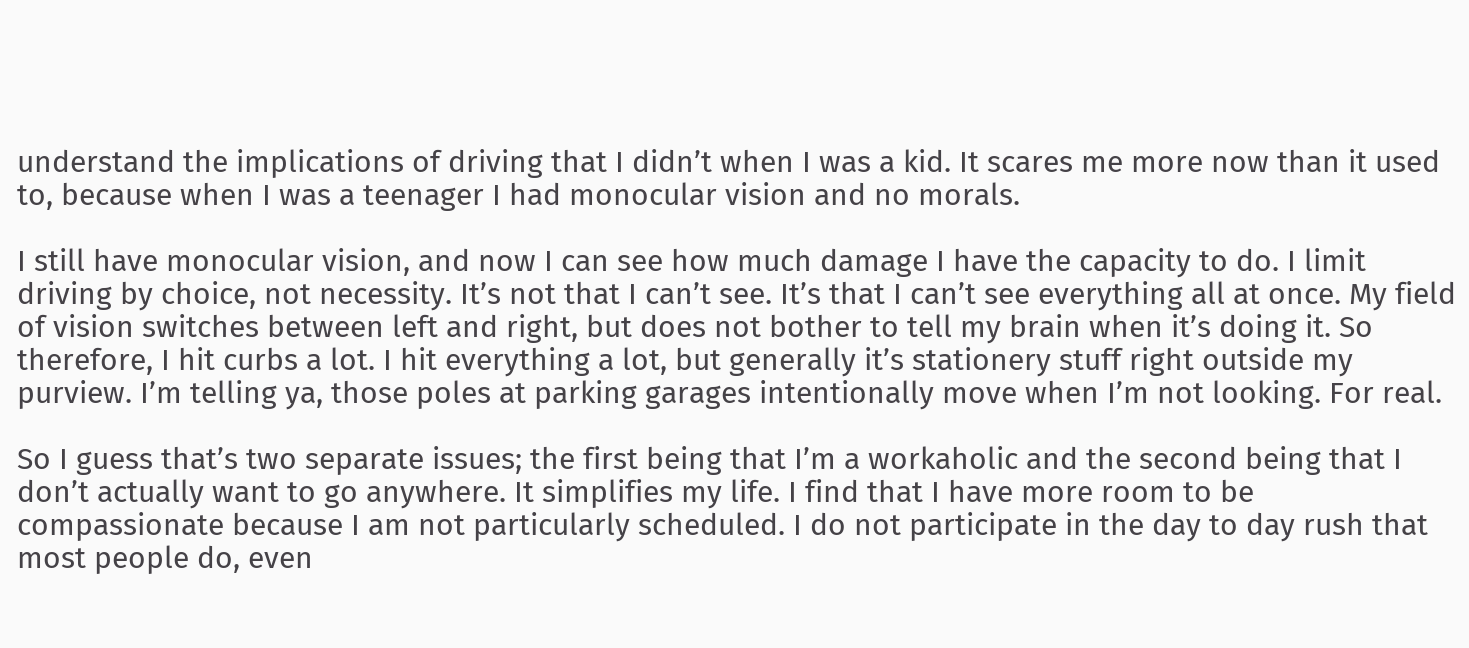understand the implications of driving that I didn’t when I was a kid. It scares me more now than it used to, because when I was a teenager I had monocular vision and no morals.

I still have monocular vision, and now I can see how much damage I have the capacity to do. I limit driving by choice, not necessity. It’s not that I can’t see. It’s that I can’t see everything all at once. My field of vision switches between left and right, but does not bother to tell my brain when it’s doing it. So therefore, I hit curbs a lot. I hit everything a lot, but generally it’s stationery stuff right outside my purview. I’m telling ya, those poles at parking garages intentionally move when I’m not looking. For real.

So I guess that’s two separate issues; the first being that I’m a workaholic and the second being that I don’t actually want to go anywhere. It simplifies my life. I find that I have more room to be compassionate because I am not particularly scheduled. I do not participate in the day to day rush that most people do, even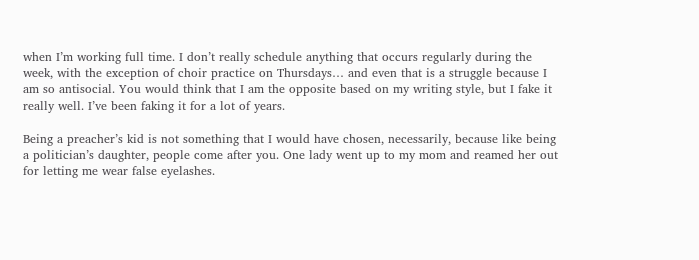when I’m working full time. I don’t really schedule anything that occurs regularly during the week, with the exception of choir practice on Thursdays… and even that is a struggle because I am so antisocial. You would think that I am the opposite based on my writing style, but I fake it really well. I’ve been faking it for a lot of years.

Being a preacher’s kid is not something that I would have chosen, necessarily, because like being a politician’s daughter, people come after you. One lady went up to my mom and reamed her out for letting me wear false eyelashes.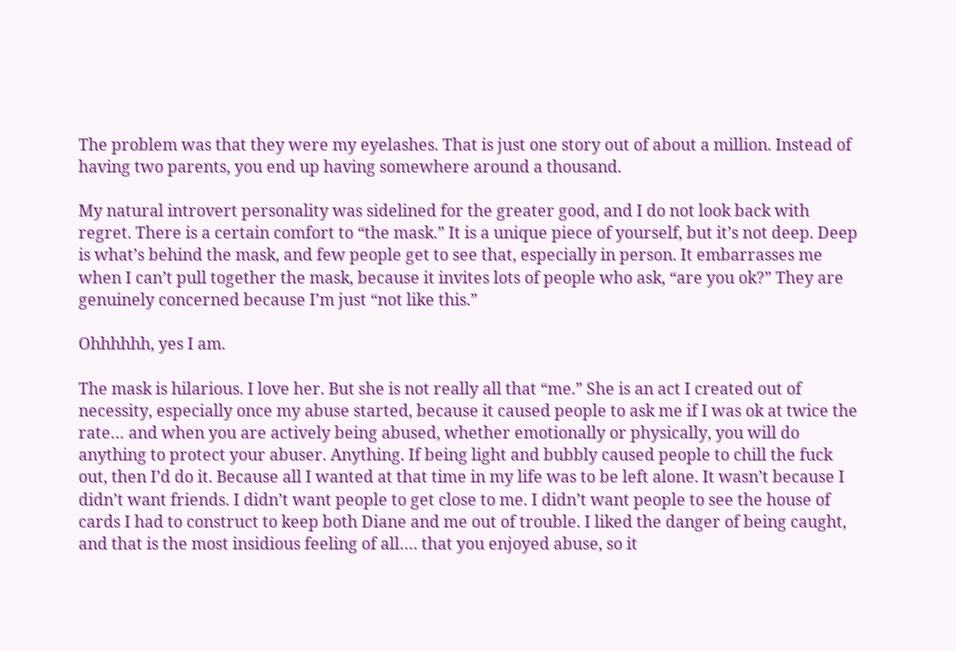The problem was that they were my eyelashes. That is just one story out of about a million. Instead of having two parents, you end up having somewhere around a thousand.

My natural introvert personality was sidelined for the greater good, and I do not look back with regret. There is a certain comfort to “the mask.” It is a unique piece of yourself, but it’s not deep. Deep is what’s behind the mask, and few people get to see that, especially in person. It embarrasses me when I can’t pull together the mask, because it invites lots of people who ask, “are you ok?” They are genuinely concerned because I’m just “not like this.”

Ohhhhhh, yes I am.

The mask is hilarious. I love her. But she is not really all that “me.” She is an act I created out of necessity, especially once my abuse started, because it caused people to ask me if I was ok at twice the rate… and when you are actively being abused, whether emotionally or physically, you will do anything to protect your abuser. Anything. If being light and bubbly caused people to chill the fuck out, then I’d do it. Because all I wanted at that time in my life was to be left alone. It wasn’t because I didn’t want friends. I didn’t want people to get close to me. I didn’t want people to see the house of cards I had to construct to keep both Diane and me out of trouble. I liked the danger of being caught, and that is the most insidious feeling of all…. that you enjoyed abuse, so it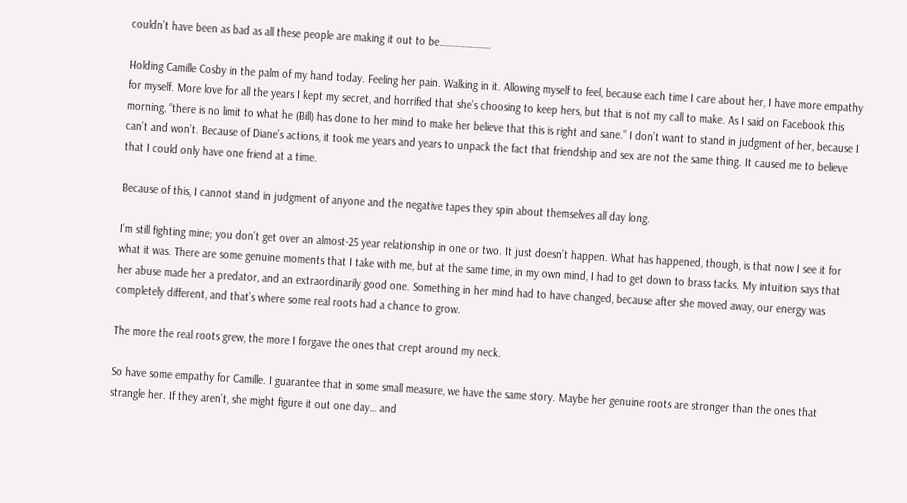couldn’t have been as bad as all these people are making it out to be………………….

Holding Camille Cosby in the palm of my hand today. Feeling her pain. Walking in it. Allowing myself to feel, because each time I care about her, I have more empathy for myself. More love for all the years I kept my secret, and horrified that she’s choosing to keep hers, but that is not my call to make. As I said on Facebook this morning, “there is no limit to what he (Bill) has done to her mind to make her believe that this is right and sane.” I don’t want to stand in judgment of her, because I can’t and won’t. Because of Diane’s actions, it took me years and years to unpack the fact that friendship and sex are not the same thing. It caused me to believe that I could only have one friend at a time.

Because of this, I cannot stand in judgment of anyone and the negative tapes they spin about themselves all day long.

I’m still fighting mine; you don’t get over an almost-25 year relationship in one or two. It just doesn’t happen. What has happened, though, is that now I see it for what it was. There are some genuine moments that I take with me, but at the same time, in my own mind, I had to get down to brass tacks. My intuition says that her abuse made her a predator, and an extraordinarily good one. Something in her mind had to have changed, because after she moved away, our energy was completely different, and that’s where some real roots had a chance to grow.

The more the real roots grew, the more I forgave the ones that crept around my neck.

So have some empathy for Camille. I guarantee that in some small measure, we have the same story. Maybe her genuine roots are stronger than the ones that strangle her. If they aren’t, she might figure it out one day… and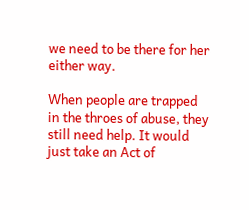we need to be there for her either way.

When people are trapped in the throes of abuse, they still need help. It would just take an Act of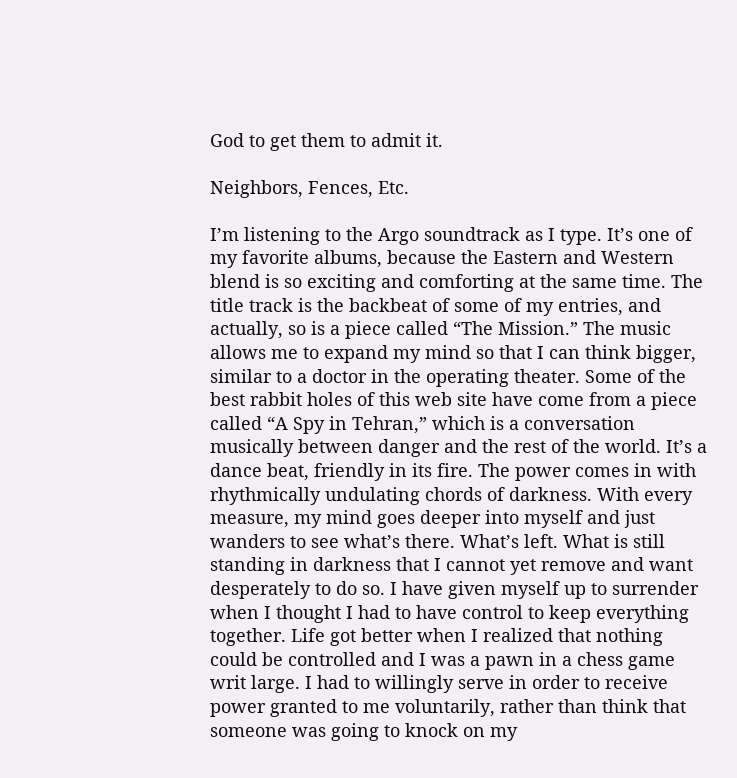God to get them to admit it.

Neighbors, Fences, Etc.

I’m listening to the Argo soundtrack as I type. It’s one of my favorite albums, because the Eastern and Western blend is so exciting and comforting at the same time. The title track is the backbeat of some of my entries, and actually, so is a piece called “The Mission.” The music allows me to expand my mind so that I can think bigger, similar to a doctor in the operating theater. Some of the best rabbit holes of this web site have come from a piece called “A Spy in Tehran,” which is a conversation musically between danger and the rest of the world. It’s a dance beat, friendly in its fire. The power comes in with rhythmically undulating chords of darkness. With every measure, my mind goes deeper into myself and just wanders to see what’s there. What’s left. What is still standing in darkness that I cannot yet remove and want desperately to do so. I have given myself up to surrender when I thought I had to have control to keep everything together. Life got better when I realized that nothing could be controlled and I was a pawn in a chess game writ large. I had to willingly serve in order to receive power granted to me voluntarily, rather than think that someone was going to knock on my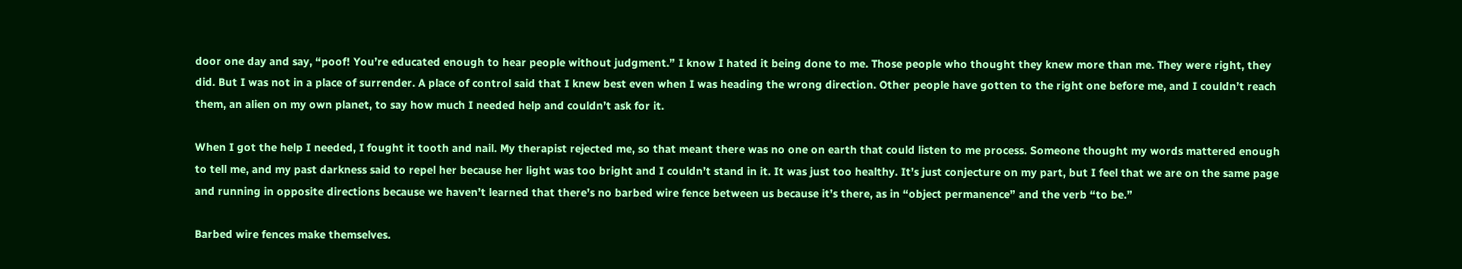door one day and say, “poof! You’re educated enough to hear people without judgment.” I know I hated it being done to me. Those people who thought they knew more than me. They were right, they did. But I was not in a place of surrender. A place of control said that I knew best even when I was heading the wrong direction. Other people have gotten to the right one before me, and I couldn’t reach them, an alien on my own planet, to say how much I needed help and couldn’t ask for it.

When I got the help I needed, I fought it tooth and nail. My therapist rejected me, so that meant there was no one on earth that could listen to me process. Someone thought my words mattered enough to tell me, and my past darkness said to repel her because her light was too bright and I couldn’t stand in it. It was just too healthy. It’s just conjecture on my part, but I feel that we are on the same page and running in opposite directions because we haven’t learned that there’s no barbed wire fence between us because it’s there, as in “object permanence” and the verb “to be.”

Barbed wire fences make themselves.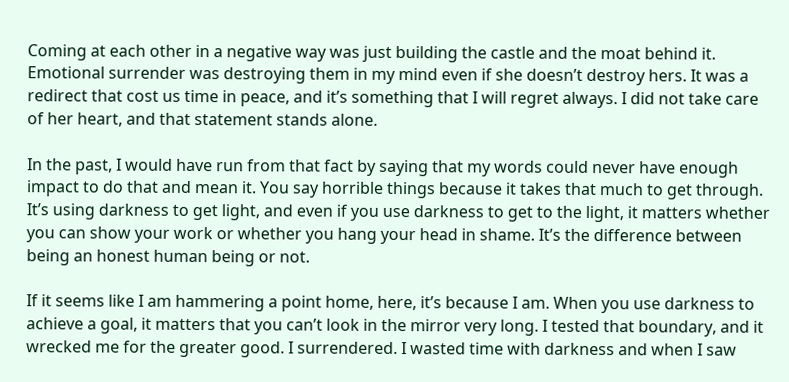Coming at each other in a negative way was just building the castle and the moat behind it. Emotional surrender was destroying them in my mind even if she doesn’t destroy hers. It was a redirect that cost us time in peace, and it’s something that I will regret always. I did not take care of her heart, and that statement stands alone.

In the past, I would have run from that fact by saying that my words could never have enough impact to do that and mean it. You say horrible things because it takes that much to get through. It’s using darkness to get light, and even if you use darkness to get to the light, it matters whether you can show your work or whether you hang your head in shame. It’s the difference between being an honest human being or not.

If it seems like I am hammering a point home, here, it’s because I am. When you use darkness to achieve a goal, it matters that you can’t look in the mirror very long. I tested that boundary, and it wrecked me for the greater good. I surrendered. I wasted time with darkness and when I saw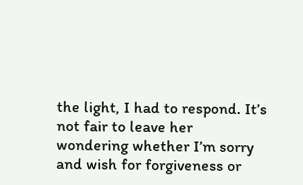the light, I had to respond. It’s not fair to leave her wondering whether I’m sorry and wish for forgiveness or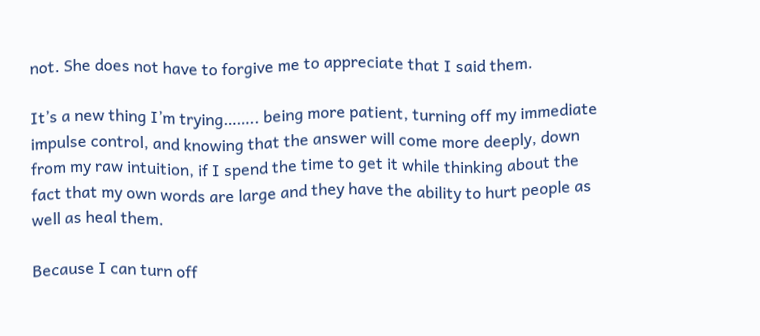not. She does not have to forgive me to appreciate that I said them.

It’s a new thing I’m trying…….. being more patient, turning off my immediate impulse control, and knowing that the answer will come more deeply, down from my raw intuition, if I spend the time to get it while thinking about the fact that my own words are large and they have the ability to hurt people as well as heal them.

Because I can turn off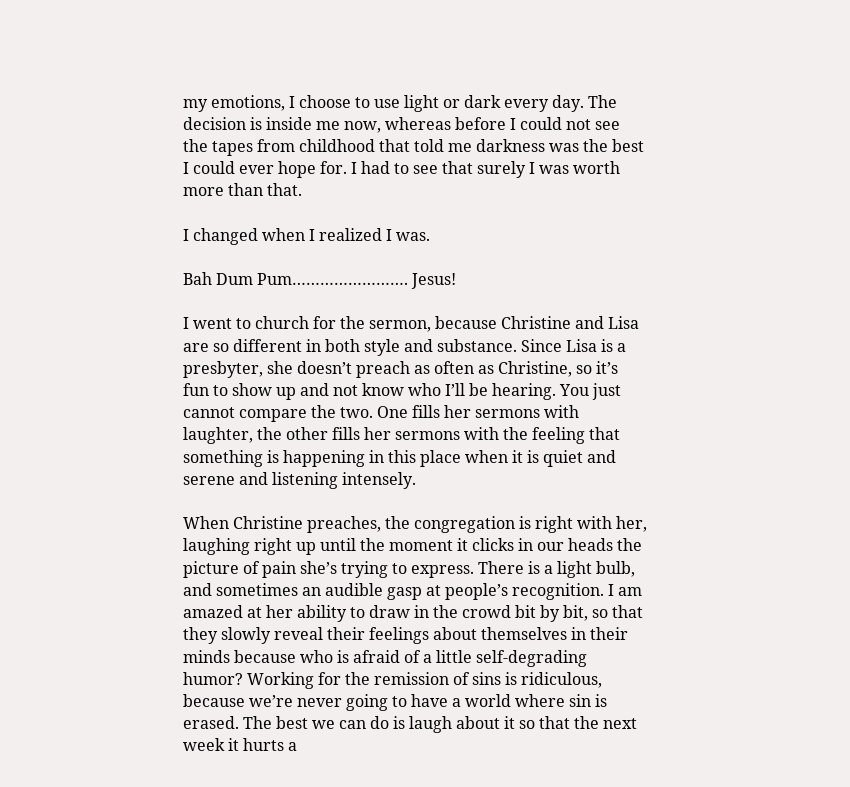my emotions, I choose to use light or dark every day. The decision is inside me now, whereas before I could not see the tapes from childhood that told me darkness was the best I could ever hope for. I had to see that surely I was worth more than that.

I changed when I realized I was.

Bah Dum Pum……………………. Jesus!

I went to church for the sermon, because Christine and Lisa are so different in both style and substance. Since Lisa is a presbyter, she doesn’t preach as often as Christine, so it’s fun to show up and not know who I’ll be hearing. You just cannot compare the two. One fills her sermons with laughter, the other fills her sermons with the feeling that something is happening in this place when it is quiet and serene and listening intensely.

When Christine preaches, the congregation is right with her, laughing right up until the moment it clicks in our heads the picture of pain she’s trying to express. There is a light bulb, and sometimes an audible gasp at people’s recognition. I am amazed at her ability to draw in the crowd bit by bit, so that they slowly reveal their feelings about themselves in their minds because who is afraid of a little self-degrading humor? Working for the remission of sins is ridiculous, because we’re never going to have a world where sin is erased. The best we can do is laugh about it so that the next week it hurts a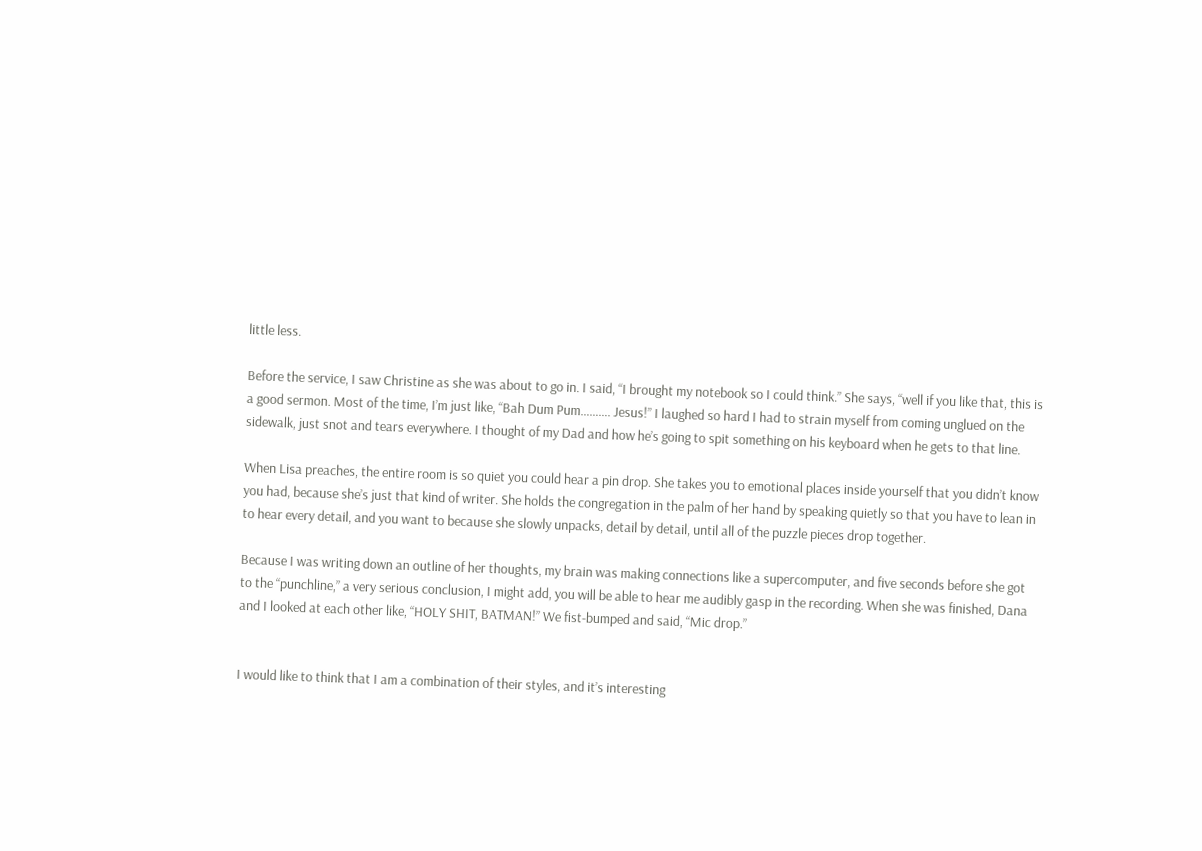little less.

Before the service, I saw Christine as she was about to go in. I said, “I brought my notebook so I could think.” She says, “well if you like that, this is a good sermon. Most of the time, I’m just like, “Bah Dum Pum………. Jesus!” I laughed so hard I had to strain myself from coming unglued on the sidewalk, just snot and tears everywhere. I thought of my Dad and how he’s going to spit something on his keyboard when he gets to that line.

When Lisa preaches, the entire room is so quiet you could hear a pin drop. She takes you to emotional places inside yourself that you didn’t know you had, because she’s just that kind of writer. She holds the congregation in the palm of her hand by speaking quietly so that you have to lean in to hear every detail, and you want to because she slowly unpacks, detail by detail, until all of the puzzle pieces drop together.

Because I was writing down an outline of her thoughts, my brain was making connections like a supercomputer, and five seconds before she got to the “punchline,” a very serious conclusion, I might add, you will be able to hear me audibly gasp in the recording. When she was finished, Dana and I looked at each other like, “HOLY SHIT, BATMAN!” We fist-bumped and said, “Mic drop.”


I would like to think that I am a combination of their styles, and it’s interesting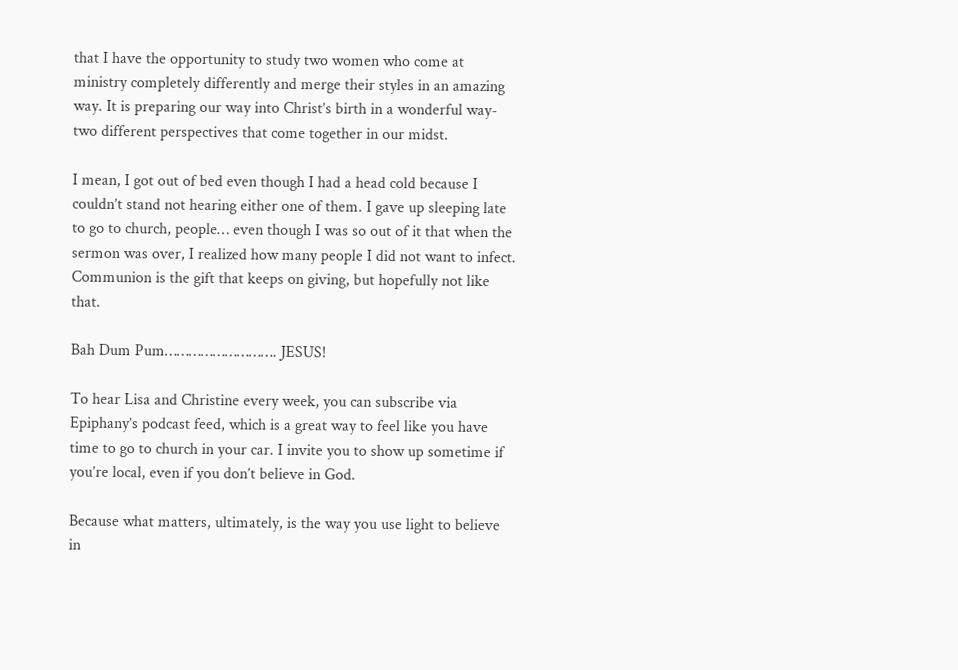that I have the opportunity to study two women who come at ministry completely differently and merge their styles in an amazing way. It is preparing our way into Christ’s birth in a wonderful way- two different perspectives that come together in our midst.

I mean, I got out of bed even though I had a head cold because I couldn’t stand not hearing either one of them. I gave up sleeping late to go to church, people… even though I was so out of it that when the sermon was over, I realized how many people I did not want to infect. Communion is the gift that keeps on giving, but hopefully not like that.

Bah Dum Pum………………………. JESUS!

To hear Lisa and Christine every week, you can subscribe via Epiphany’s podcast feed, which is a great way to feel like you have time to go to church in your car. I invite you to show up sometime if you’re local, even if you don’t believe in God.

Because what matters, ultimately, is the way you use light to believe in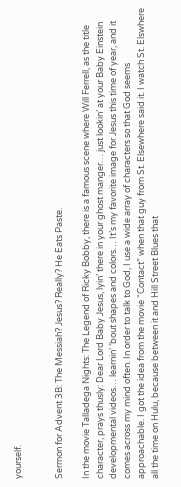yourself.


Sermon for Advent 3B: The Messiah? Jesus? Really? He Eats Paste.

In the movie Talladega Nights: The Legend of Ricky Bobby, there is a famous scene where Will Ferrell, as the title character, prays thusly: Dear Lord Baby Jesus, lyin’ there in your ghost manger… just lookin’ at your Baby Einstein developmental videos… learnin’ ’bout shapes and colors… It’s my favorite image for Jesus this time of year, and it comes across my mind often. In order to talk to God, I use a wide array of characters so that God seems approachable. I got the idea from the movie “Contact” when that guy from St. Elsewhere said it. I watch St. Elswhere all the time on Hulu, because between it and Hill Street Blues that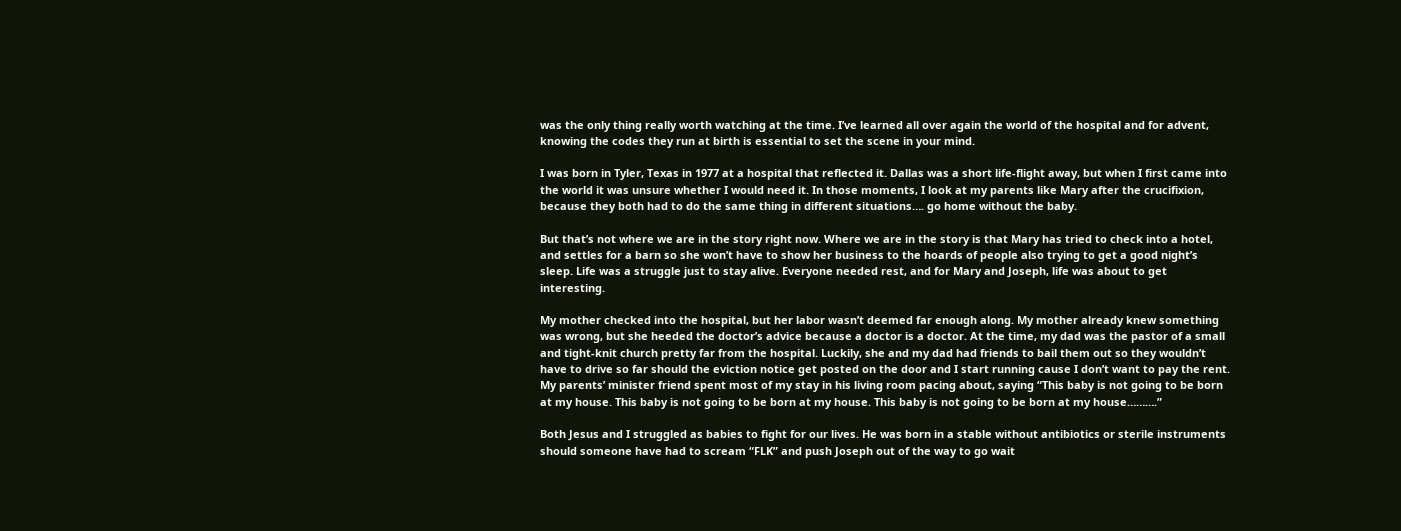was the only thing really worth watching at the time. I’ve learned all over again the world of the hospital and for advent, knowing the codes they run at birth is essential to set the scene in your mind.

I was born in Tyler, Texas in 1977 at a hospital that reflected it. Dallas was a short life-flight away, but when I first came into the world it was unsure whether I would need it. In those moments, I look at my parents like Mary after the crucifixion, because they both had to do the same thing in different situations…. go home without the baby.

But that’s not where we are in the story right now. Where we are in the story is that Mary has tried to check into a hotel, and settles for a barn so she won’t have to show her business to the hoards of people also trying to get a good night’s sleep. Life was a struggle just to stay alive. Everyone needed rest, and for Mary and Joseph, life was about to get interesting.

My mother checked into the hospital, but her labor wasn’t deemed far enough along. My mother already knew something was wrong, but she heeded the doctor’s advice because a doctor is a doctor. At the time, my dad was the pastor of a small and tight-knit church pretty far from the hospital. Luckily, she and my dad had friends to bail them out so they wouldn’t have to drive so far should the eviction notice get posted on the door and I start running cause I don’t want to pay the rent. My parents’ minister friend spent most of my stay in his living room pacing about, saying “This baby is not going to be born at my house. This baby is not going to be born at my house. This baby is not going to be born at my house……….”

Both Jesus and I struggled as babies to fight for our lives. He was born in a stable without antibiotics or sterile instruments should someone have had to scream “FLK” and push Joseph out of the way to go wait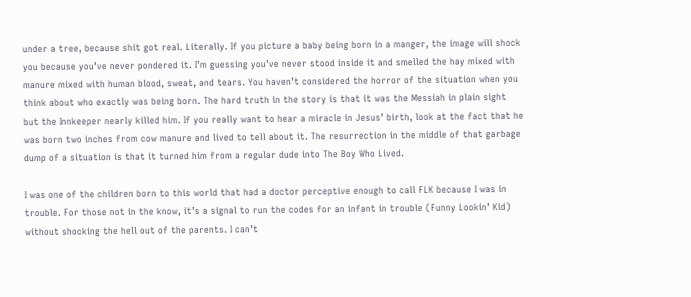under a tree, because shit got real. Literally. If you picture a baby being born in a manger, the image will shock you because you’ve never pondered it. I’m guessing you’ve never stood inside it and smelled the hay mixed with manure mixed with human blood, sweat, and tears. You haven’t considered the horror of the situation when you think about who exactly was being born. The hard truth in the story is that it was the Messiah in plain sight but the Innkeeper nearly killed him. If you really want to hear a miracle in Jesus’ birth, look at the fact that he was born two inches from cow manure and lived to tell about it. The resurrection in the middle of that garbage dump of a situation is that it turned him from a regular dude into The Boy Who Lived.

I was one of the children born to this world that had a doctor perceptive enough to call FLK because I was in trouble. For those not in the know, it’s a signal to run the codes for an infant in trouble (Funny Lookin’ Kid) without shocking the hell out of the parents. I can’t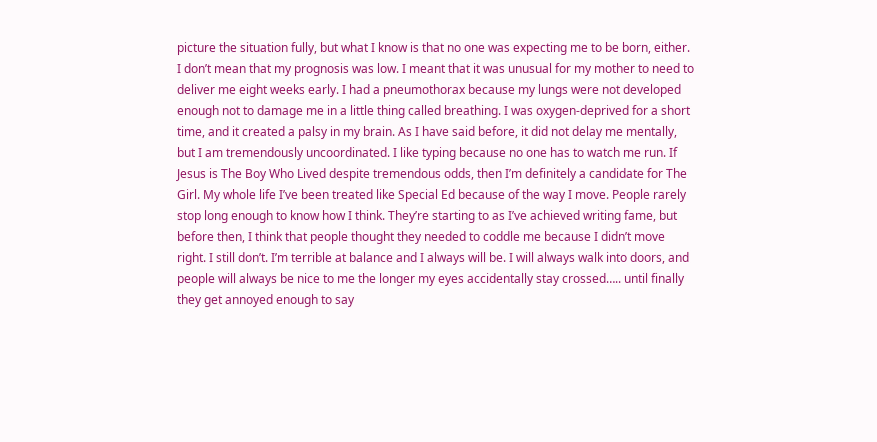picture the situation fully, but what I know is that no one was expecting me to be born, either. I don’t mean that my prognosis was low. I meant that it was unusual for my mother to need to deliver me eight weeks early. I had a pneumothorax because my lungs were not developed enough not to damage me in a little thing called breathing. I was oxygen-deprived for a short time, and it created a palsy in my brain. As I have said before, it did not delay me mentally, but I am tremendously uncoordinated. I like typing because no one has to watch me run. If Jesus is The Boy Who Lived despite tremendous odds, then I’m definitely a candidate for The Girl. My whole life I’ve been treated like Special Ed because of the way I move. People rarely stop long enough to know how I think. They’re starting to as I’ve achieved writing fame, but before then, I think that people thought they needed to coddle me because I didn’t move right. I still don’t. I’m terrible at balance and I always will be. I will always walk into doors, and people will always be nice to me the longer my eyes accidentally stay crossed….. until finally they get annoyed enough to say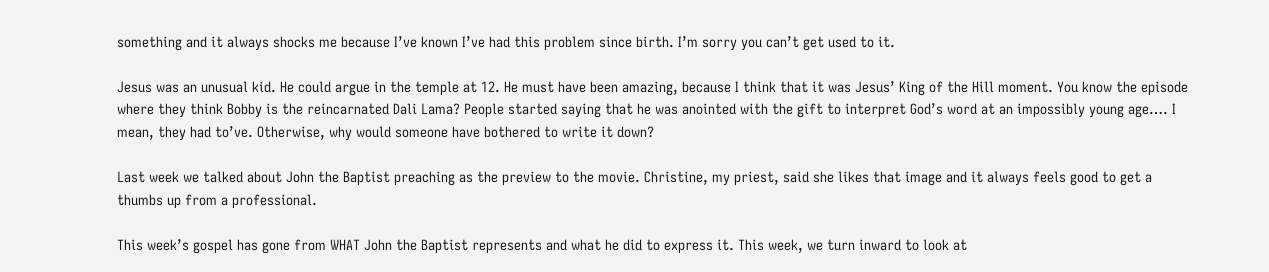something and it always shocks me because I’ve known I’ve had this problem since birth. I’m sorry you can’t get used to it.

Jesus was an unusual kid. He could argue in the temple at 12. He must have been amazing, because I think that it was Jesus’ King of the Hill moment. You know the episode where they think Bobby is the reincarnated Dali Lama? People started saying that he was anointed with the gift to interpret God’s word at an impossibly young age…. I mean, they had to’ve. Otherwise, why would someone have bothered to write it down?

Last week we talked about John the Baptist preaching as the preview to the movie. Christine, my priest, said she likes that image and it always feels good to get a thumbs up from a professional.

This week’s gospel has gone from WHAT John the Baptist represents and what he did to express it. This week, we turn inward to look at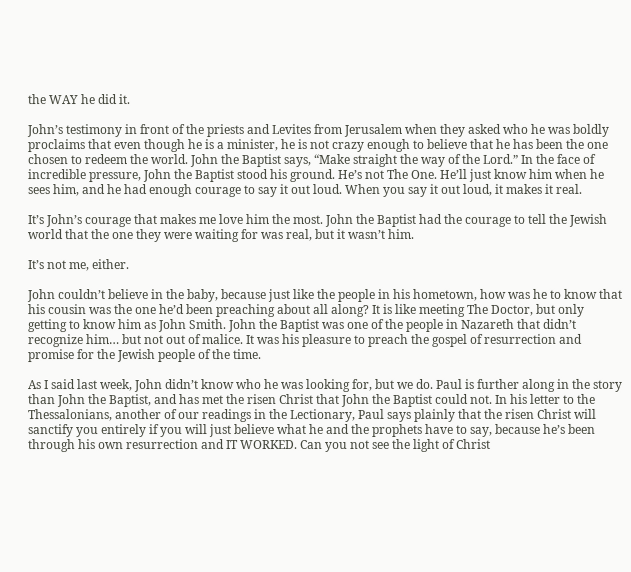the WAY he did it.

John’s testimony in front of the priests and Levites from Jerusalem when they asked who he was boldly proclaims that even though he is a minister, he is not crazy enough to believe that he has been the one chosen to redeem the world. John the Baptist says, “Make straight the way of the Lord.” In the face of incredible pressure, John the Baptist stood his ground. He’s not The One. He’ll just know him when he sees him, and he had enough courage to say it out loud. When you say it out loud, it makes it real.

It’s John’s courage that makes me love him the most. John the Baptist had the courage to tell the Jewish world that the one they were waiting for was real, but it wasn’t him.

It’s not me, either.

John couldn’t believe in the baby, because just like the people in his hometown, how was he to know that his cousin was the one he’d been preaching about all along? It is like meeting The Doctor, but only getting to know him as John Smith. John the Baptist was one of the people in Nazareth that didn’t recognize him… but not out of malice. It was his pleasure to preach the gospel of resurrection and promise for the Jewish people of the time.

As I said last week, John didn’t know who he was looking for, but we do. Paul is further along in the story than John the Baptist, and has met the risen Christ that John the Baptist could not. In his letter to the Thessalonians, another of our readings in the Lectionary, Paul says plainly that the risen Christ will sanctify you entirely if you will just believe what he and the prophets have to say, because he’s been through his own resurrection and IT WORKED. Can you not see the light of Christ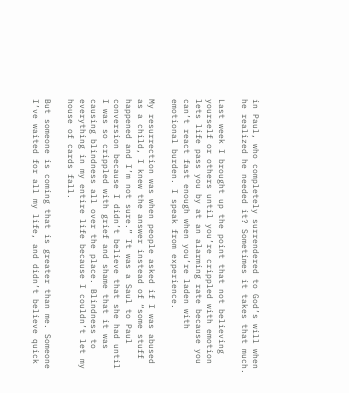in Paul, who completely surrendered to God’s will when he realized he needed it? Sometimes it takes that much.

Last week I brought up the point that not believing yourself or others until you’re crippled with emotion lets life pass you by at an alarming rate because you can’t react fast enough when you’re laden with emotional burden. I speak from experience.

My resurrection was when people asked if I was abused as a child, I knew the answer instead of “some stuff happened and I’m not sure.” It was a Saul to Paul conversion because I didn’t believe that she had until I was so crippled with grief and shame that it was causing blindness all over the place. Blindness to everything in my entire life because I couldn’t let my house of cards fall.

But someone is coming that is greater than me. Someone I’ve waited for all my life, and didn’t believe quick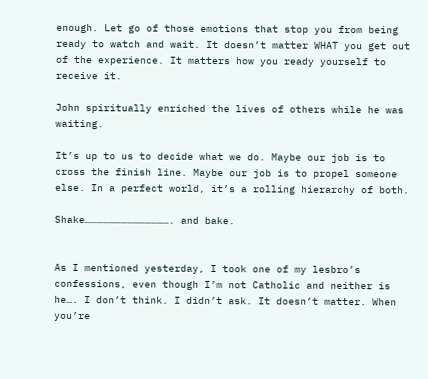enough. Let go of those emotions that stop you from being ready to watch and wait. It doesn’t matter WHAT you get out of the experience. It matters how you ready yourself to receive it.

John spiritually enriched the lives of others while he was waiting.

It’s up to us to decide what we do. Maybe our job is to cross the finish line. Maybe our job is to propel someone else. In a perfect world, it’s a rolling hierarchy of both.

Shake……………………………………. and bake.


As I mentioned yesterday, I took one of my lesbro’s confessions, even though I’m not Catholic and neither is he…. I don’t think. I didn’t ask. It doesn’t matter. When you’re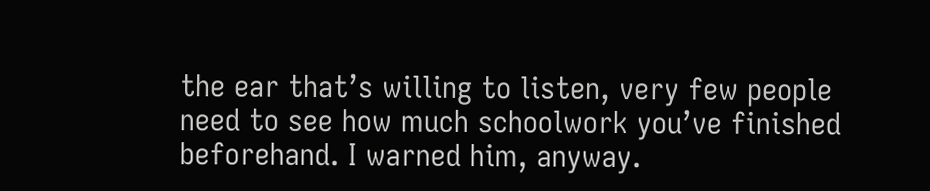the ear that’s willing to listen, very few people need to see how much schoolwork you’ve finished beforehand. I warned him, anyway.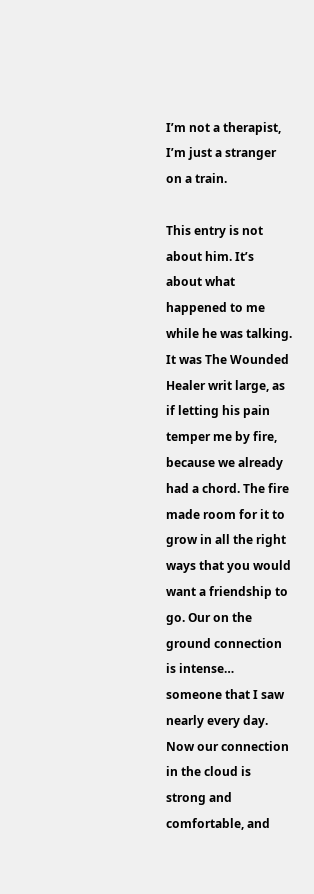I’m not a therapist, I’m just a stranger on a train.

This entry is not about him. It’s about what happened to me while he was talking. It was The Wounded Healer writ large, as if letting his pain temper me by fire, because we already had a chord. The fire made room for it to grow in all the right ways that you would want a friendship to go. Our on the ground connection is intense… someone that I saw nearly every day. Now our connection in the cloud is strong and comfortable, and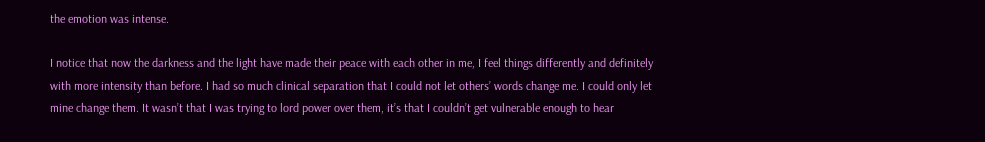the emotion was intense.

I notice that now the darkness and the light have made their peace with each other in me, I feel things differently and definitely with more intensity than before. I had so much clinical separation that I could not let others’ words change me. I could only let mine change them. It wasn’t that I was trying to lord power over them, it’s that I couldn’t get vulnerable enough to hear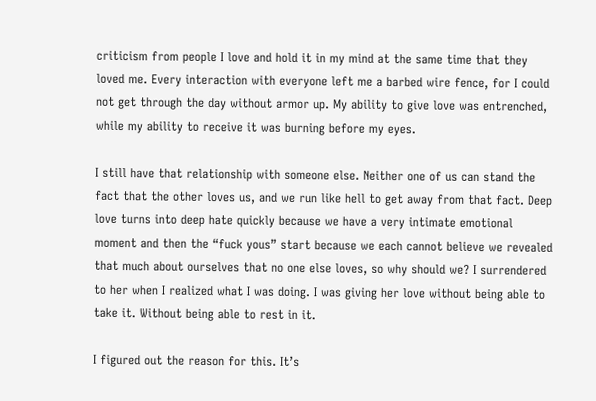criticism from people I love and hold it in my mind at the same time that they loved me. Every interaction with everyone left me a barbed wire fence, for I could not get through the day without armor up. My ability to give love was entrenched, while my ability to receive it was burning before my eyes.

I still have that relationship with someone else. Neither one of us can stand the fact that the other loves us, and we run like hell to get away from that fact. Deep love turns into deep hate quickly because we have a very intimate emotional moment and then the “fuck yous” start because we each cannot believe we revealed that much about ourselves that no one else loves, so why should we? I surrendered to her when I realized what I was doing. I was giving her love without being able to take it. Without being able to rest in it.

I figured out the reason for this. It’s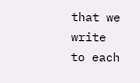that we write to each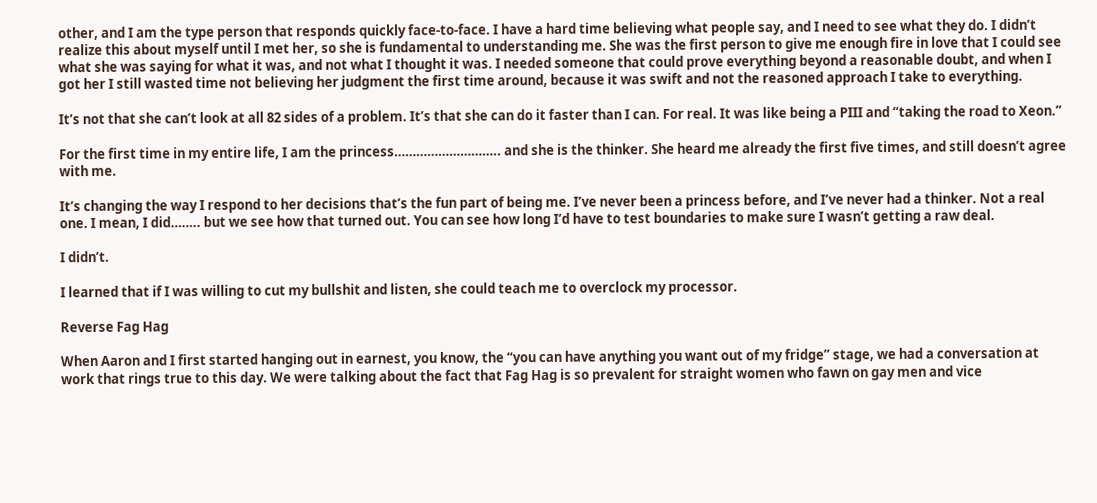other, and I am the type person that responds quickly face-to-face. I have a hard time believing what people say, and I need to see what they do. I didn’t realize this about myself until I met her, so she is fundamental to understanding me. She was the first person to give me enough fire in love that I could see what she was saying for what it was, and not what I thought it was. I needed someone that could prove everything beyond a reasonable doubt, and when I got her I still wasted time not believing her judgment the first time around, because it was swift and not the reasoned approach I take to everything.

It’s not that she can’t look at all 82 sides of a problem. It’s that she can do it faster than I can. For real. It was like being a PIII and “taking the road to Xeon.”

For the first time in my entire life, I am the princess……………………….. and she is the thinker. She heard me already the first five times, and still doesn’t agree with me.

It’s changing the way I respond to her decisions that’s the fun part of being me. I’ve never been a princess before, and I’ve never had a thinker. Not a real one. I mean, I did…….. but we see how that turned out. You can see how long I’d have to test boundaries to make sure I wasn’t getting a raw deal.

I didn’t.

I learned that if I was willing to cut my bullshit and listen, she could teach me to overclock my processor.

Reverse Fag Hag

When Aaron and I first started hanging out in earnest, you know, the “you can have anything you want out of my fridge” stage, we had a conversation at work that rings true to this day. We were talking about the fact that Fag Hag is so prevalent for straight women who fawn on gay men and vice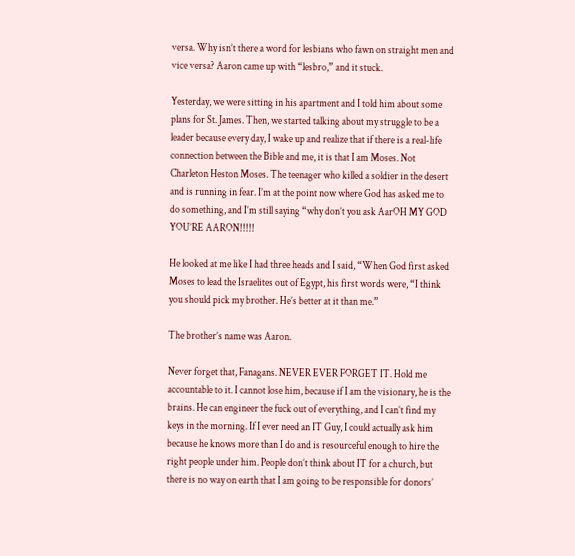versa. Why isn’t there a word for lesbians who fawn on straight men and vice versa? Aaron came up with “lesbro,” and it stuck.

Yesterday, we were sitting in his apartment and I told him about some plans for St. James. Then, we started talking about my struggle to be a leader because every day, I wake up and realize that if there is a real-life connection between the Bible and me, it is that I am Moses. Not Charleton Heston Moses. The teenager who killed a soldier in the desert and is running in fear. I’m at the point now where God has asked me to do something, and I’m still saying “why don’t you ask AarOH MY GOD YOU’RE AARON!!!!!

He looked at me like I had three heads and I said, “When God first asked Moses to lead the Israelites out of Egypt, his first words were, “I think you should pick my brother. He’s better at it than me.”

The brother’s name was Aaron.

Never forget that, Fanagans. NEVER EVER FORGET IT. Hold me accountable to it. I cannot lose him, because if I am the visionary, he is the brains. He can engineer the fuck out of everything, and I can’t find my keys in the morning. If I ever need an IT Guy, I could actually ask him because he knows more than I do and is resourceful enough to hire the right people under him. People don’t think about IT for a church, but there is no way on earth that I am going to be responsible for donors’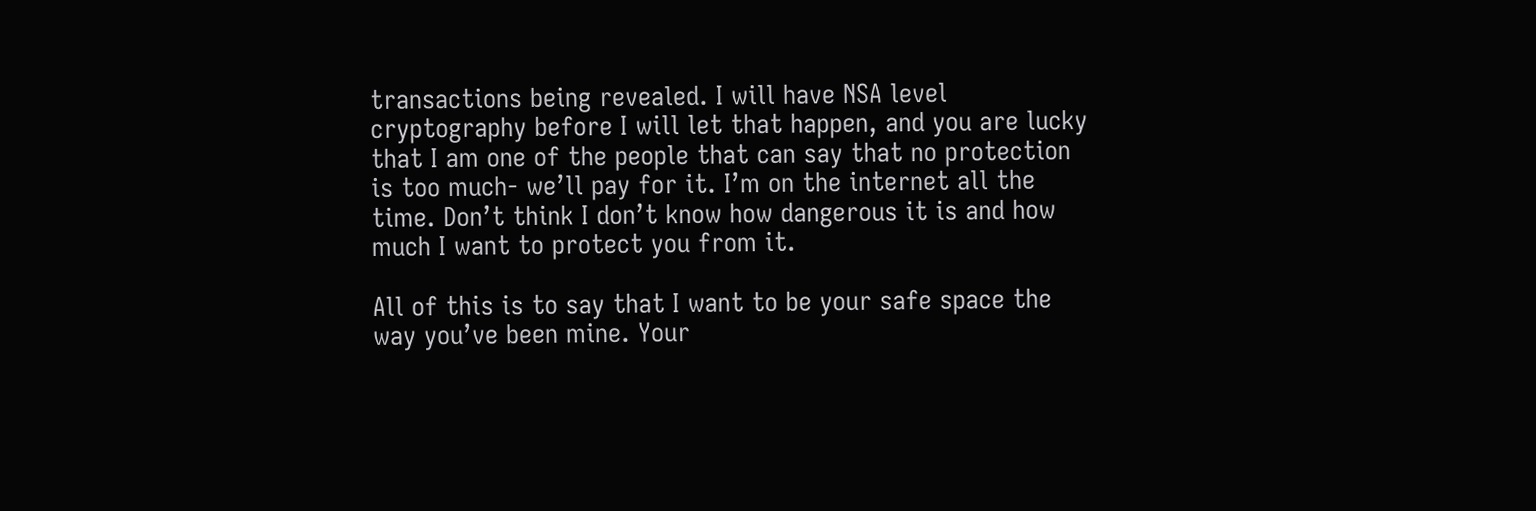transactions being revealed. I will have NSA level cryptography before I will let that happen, and you are lucky that I am one of the people that can say that no protection is too much- we’ll pay for it. I’m on the internet all the time. Don’t think I don’t know how dangerous it is and how much I want to protect you from it.

All of this is to say that I want to be your safe space the way you’ve been mine. Your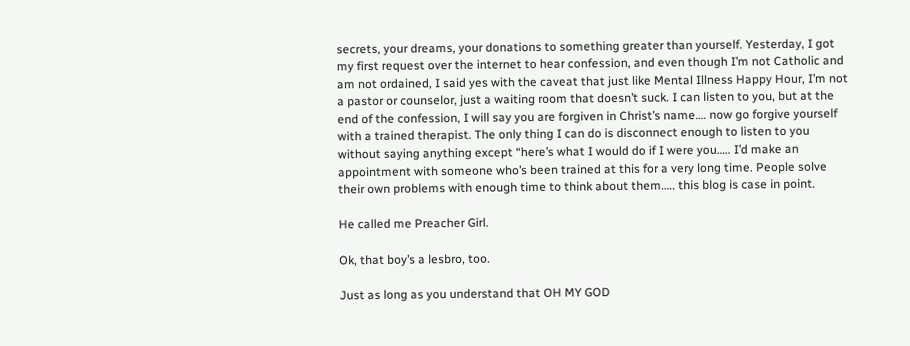secrets, your dreams, your donations to something greater than yourself. Yesterday, I got my first request over the internet to hear confession, and even though I’m not Catholic and am not ordained, I said yes with the caveat that just like Mental Illness Happy Hour, I’m not a pastor or counselor, just a waiting room that doesn’t suck. I can listen to you, but at the end of the confession, I will say you are forgiven in Christ’s name…. now go forgive yourself with a trained therapist. The only thing I can do is disconnect enough to listen to you without saying anything except “here’s what I would do if I were you….. I’d make an appointment with someone who’s been trained at this for a very long time. People solve their own problems with enough time to think about them….. this blog is case in point.

He called me Preacher Girl.

Ok, that boy’s a lesbro, too.

Just as long as you understand that OH MY GOD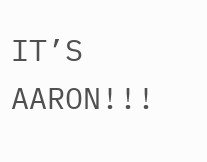IT’S AARON!!!